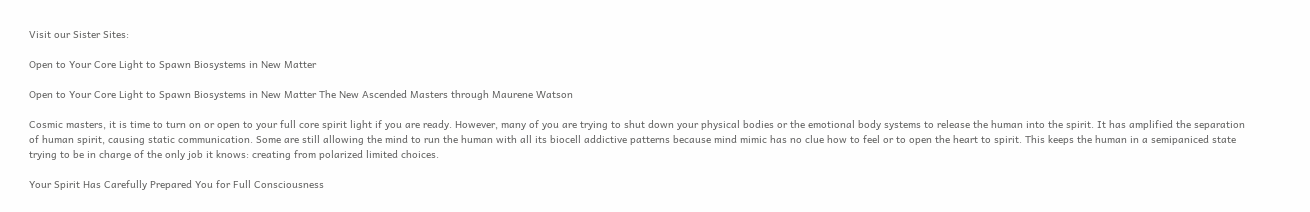Visit our Sister Sites:

Open to Your Core Light to Spawn Biosystems in New Matter

Open to Your Core Light to Spawn Biosystems in New Matter The New Ascended Masters through Maurene Watson

Cosmic masters, it is time to turn on or open to your full core spirit light if you are ready. However, many of you are trying to shut down your physical bodies or the emotional body systems to release the human into the spirit. It has amplified the separation of human spirit, causing static communication. Some are still allowing the mind to run the human with all its biocell addictive patterns because mind mimic has no clue how to feel or to open the heart to spirit. This keeps the human in a semipaniced state trying to be in charge of the only job it knows: creating from polarized limited choices.

Your Spirit Has Carefully Prepared You for Full Consciousness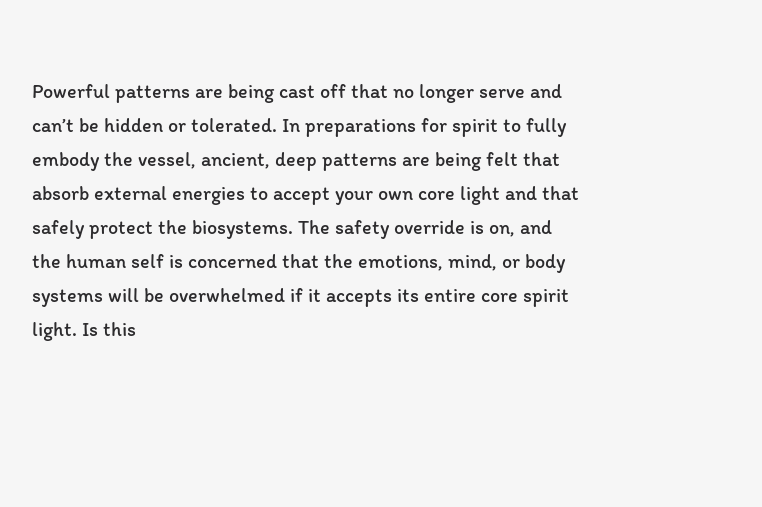Powerful patterns are being cast off that no longer serve and can’t be hidden or tolerated. In preparations for spirit to fully embody the vessel, ancient, deep patterns are being felt that absorb external energies to accept your own core light and that safely protect the biosystems. The safety override is on, and the human self is concerned that the emotions, mind, or body systems will be overwhelmed if it accepts its entire core spirit light. Is this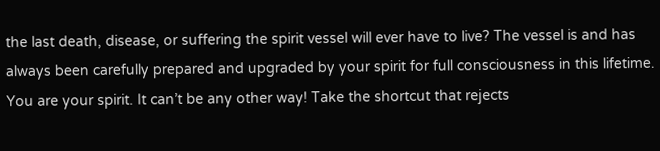the last death, disease, or suffering the spirit vessel will ever have to live? The vessel is and has always been carefully prepared and upgraded by your spirit for full consciousness in this lifetime. You are your spirit. It can’t be any other way! Take the shortcut that rejects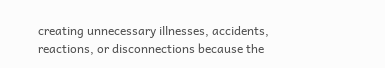creating unnecessary illnesses, accidents, reactions, or disconnections because the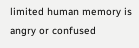limited human memory is angry or confused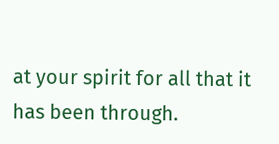at your spirit for all that it has been through.